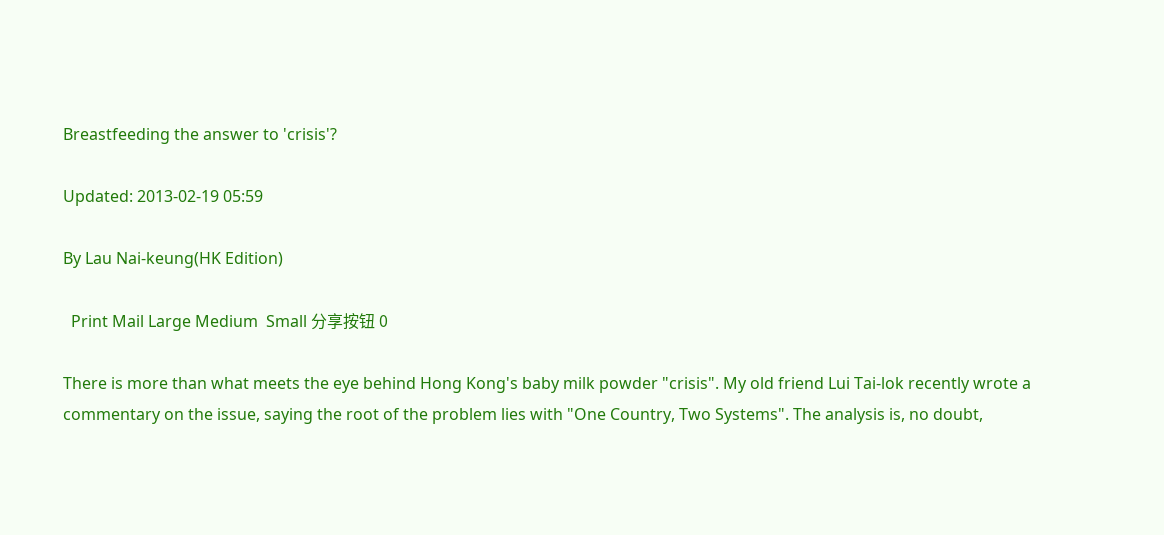Breastfeeding the answer to 'crisis'?

Updated: 2013-02-19 05:59

By Lau Nai-keung(HK Edition)

  Print Mail Large Medium  Small 分享按钮 0

There is more than what meets the eye behind Hong Kong's baby milk powder "crisis". My old friend Lui Tai-lok recently wrote a commentary on the issue, saying the root of the problem lies with "One Country, Two Systems". The analysis is, no doubt,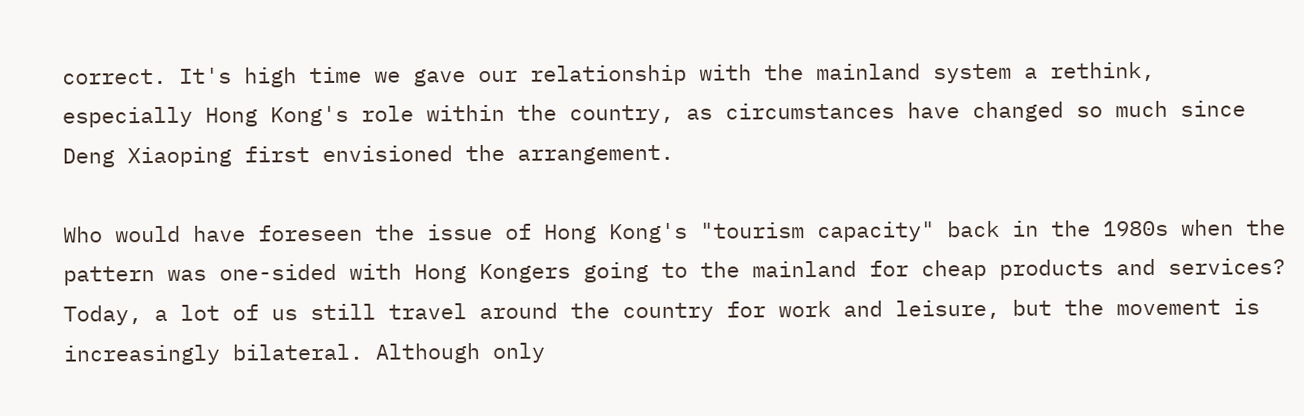correct. It's high time we gave our relationship with the mainland system a rethink, especially Hong Kong's role within the country, as circumstances have changed so much since Deng Xiaoping first envisioned the arrangement.

Who would have foreseen the issue of Hong Kong's "tourism capacity" back in the 1980s when the pattern was one-sided with Hong Kongers going to the mainland for cheap products and services? Today, a lot of us still travel around the country for work and leisure, but the movement is increasingly bilateral. Although only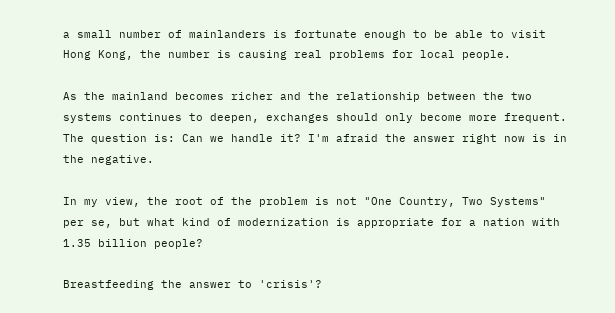a small number of mainlanders is fortunate enough to be able to visit Hong Kong, the number is causing real problems for local people.

As the mainland becomes richer and the relationship between the two systems continues to deepen, exchanges should only become more frequent. The question is: Can we handle it? I'm afraid the answer right now is in the negative.

In my view, the root of the problem is not "One Country, Two Systems" per se, but what kind of modernization is appropriate for a nation with 1.35 billion people?

Breastfeeding the answer to 'crisis'?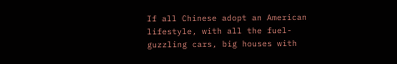If all Chinese adopt an American lifestyle, with all the fuel-guzzling cars, big houses with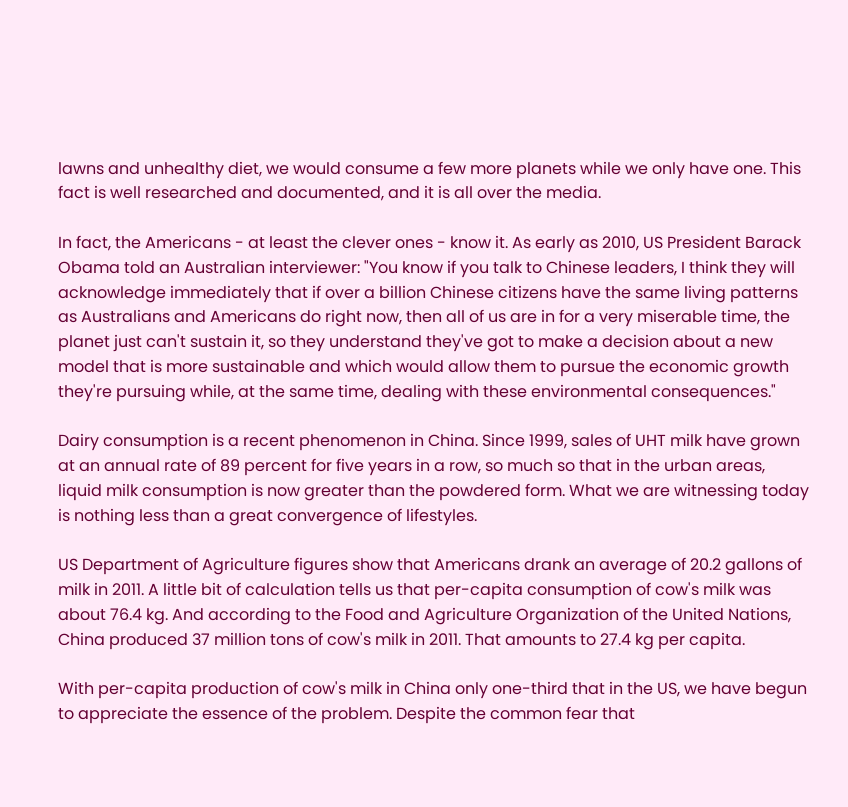lawns and unhealthy diet, we would consume a few more planets while we only have one. This fact is well researched and documented, and it is all over the media.

In fact, the Americans - at least the clever ones - know it. As early as 2010, US President Barack Obama told an Australian interviewer: "You know if you talk to Chinese leaders, I think they will acknowledge immediately that if over a billion Chinese citizens have the same living patterns as Australians and Americans do right now, then all of us are in for a very miserable time, the planet just can't sustain it, so they understand they've got to make a decision about a new model that is more sustainable and which would allow them to pursue the economic growth they're pursuing while, at the same time, dealing with these environmental consequences."

Dairy consumption is a recent phenomenon in China. Since 1999, sales of UHT milk have grown at an annual rate of 89 percent for five years in a row, so much so that in the urban areas, liquid milk consumption is now greater than the powdered form. What we are witnessing today is nothing less than a great convergence of lifestyles.

US Department of Agriculture figures show that Americans drank an average of 20.2 gallons of milk in 2011. A little bit of calculation tells us that per-capita consumption of cow's milk was about 76.4 kg. And according to the Food and Agriculture Organization of the United Nations, China produced 37 million tons of cow's milk in 2011. That amounts to 27.4 kg per capita.

With per-capita production of cow's milk in China only one-third that in the US, we have begun to appreciate the essence of the problem. Despite the common fear that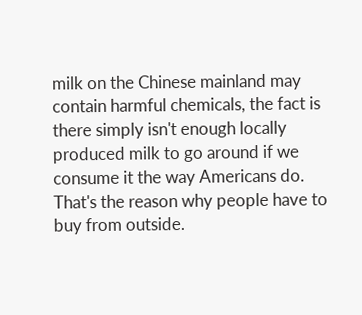milk on the Chinese mainland may contain harmful chemicals, the fact is there simply isn't enough locally produced milk to go around if we consume it the way Americans do. That's the reason why people have to buy from outside.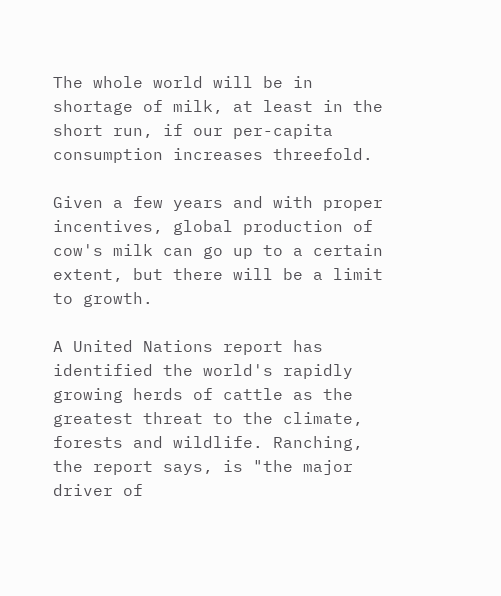The whole world will be in shortage of milk, at least in the short run, if our per-capita consumption increases threefold.

Given a few years and with proper incentives, global production of cow's milk can go up to a certain extent, but there will be a limit to growth.

A United Nations report has identified the world's rapidly growing herds of cattle as the greatest threat to the climate, forests and wildlife. Ranching, the report says, is "the major driver of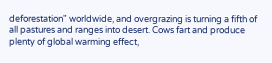deforestation" worldwide, and overgrazing is turning a fifth of all pastures and ranges into desert. Cows fart and produce plenty of global warming effect,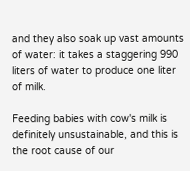and they also soak up vast amounts of water: it takes a staggering 990 liters of water to produce one liter of milk.

Feeding babies with cow's milk is definitely unsustainable, and this is the root cause of our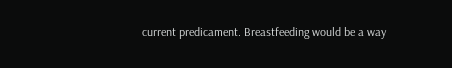current predicament. Breastfeeding would be a way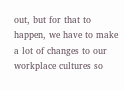out, but for that to happen, we have to make a lot of changes to our workplace cultures so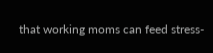that working moms can feed stress-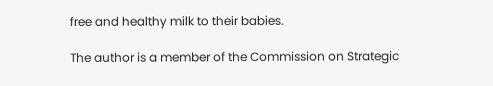free and healthy milk to their babies.

The author is a member of the Commission on Strategic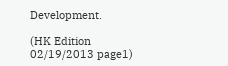Development.

(HK Edition 02/19/2013 page1)